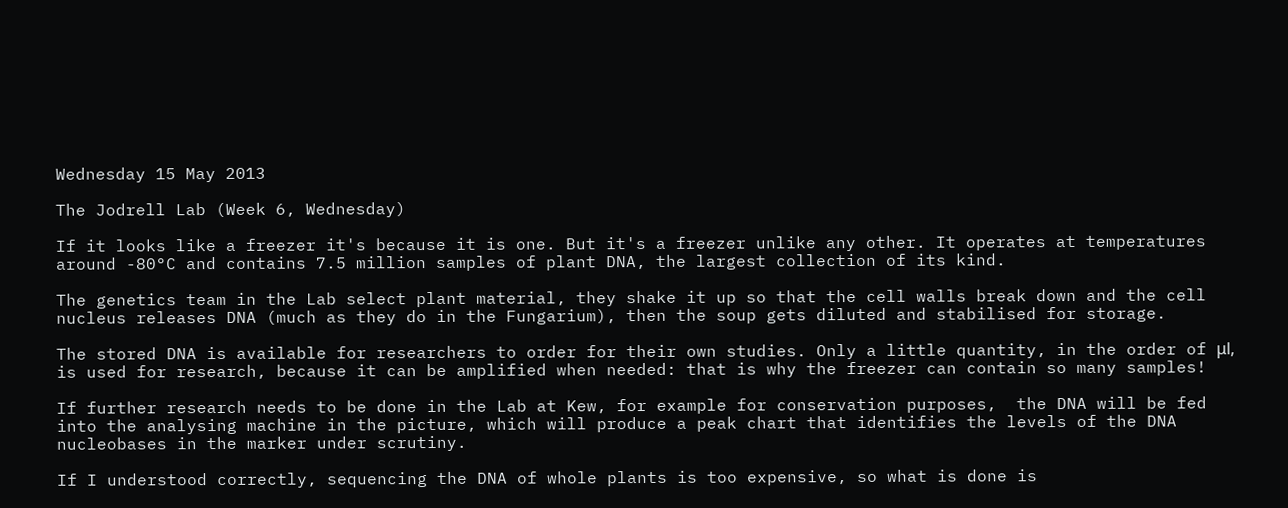Wednesday 15 May 2013

The Jodrell Lab (Week 6, Wednesday)

If it looks like a freezer it's because it is one. But it's a freezer unlike any other. It operates at temperatures around -80°C and contains 7.5 million samples of plant DNA, the largest collection of its kind.

The genetics team in the Lab select plant material, they shake it up so that the cell walls break down and the cell nucleus releases DNA (much as they do in the Fungarium), then the soup gets diluted and stabilised for storage.

The stored DNA is available for researchers to order for their own studies. Only a little quantity, in the order of μl, is used for research, because it can be amplified when needed: that is why the freezer can contain so many samples!

If further research needs to be done in the Lab at Kew, for example for conservation purposes,  the DNA will be fed into the analysing machine in the picture, which will produce a peak chart that identifies the levels of the DNA nucleobases in the marker under scrutiny.

If I understood correctly, sequencing the DNA of whole plants is too expensive, so what is done is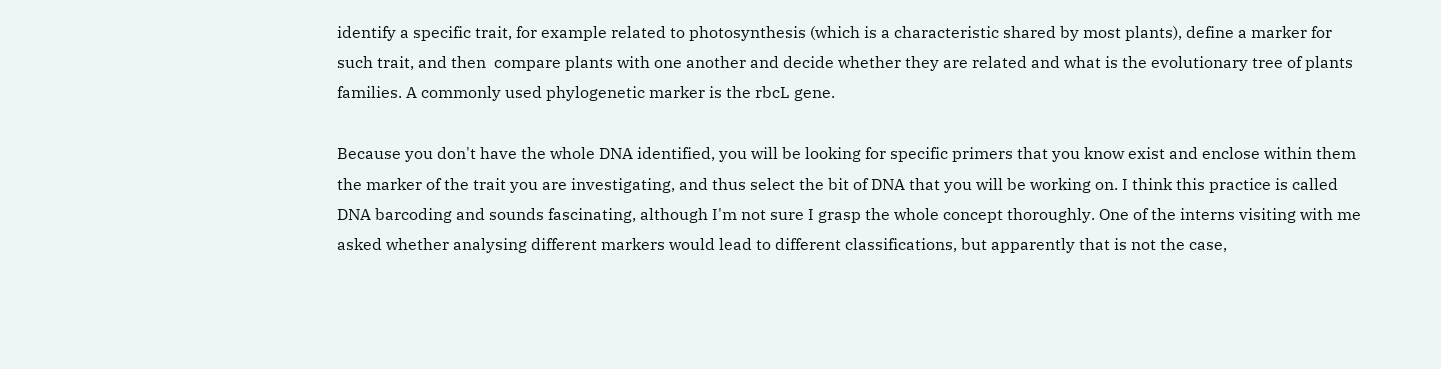identify a specific trait, for example related to photosynthesis (which is a characteristic shared by most plants), define a marker for such trait, and then  compare plants with one another and decide whether they are related and what is the evolutionary tree of plants families. A commonly used phylogenetic marker is the rbcL gene.

Because you don't have the whole DNA identified, you will be looking for specific primers that you know exist and enclose within them the marker of the trait you are investigating, and thus select the bit of DNA that you will be working on. I think this practice is called  DNA barcoding and sounds fascinating, although I'm not sure I grasp the whole concept thoroughly. One of the interns visiting with me asked whether analysing different markers would lead to different classifications, but apparently that is not the case,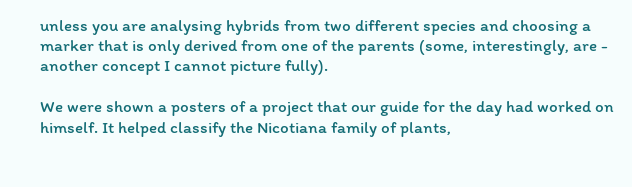unless you are analysing hybrids from two different species and choosing a marker that is only derived from one of the parents (some, interestingly, are - another concept I cannot picture fully).

We were shown a posters of a project that our guide for the day had worked on himself. It helped classify the Nicotiana family of plants,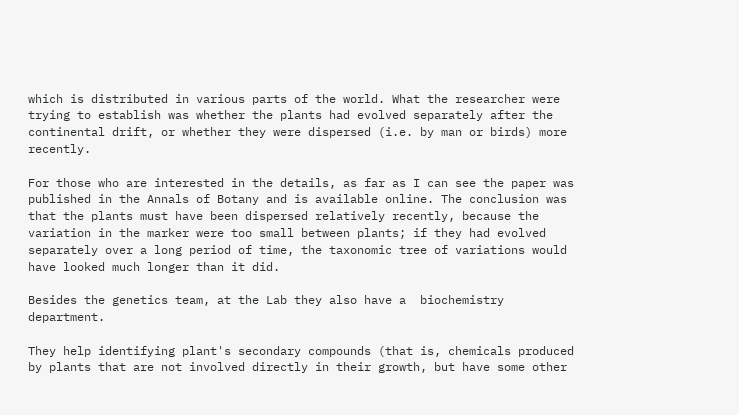which is distributed in various parts of the world. What the researcher were trying to establish was whether the plants had evolved separately after the continental drift, or whether they were dispersed (i.e. by man or birds) more recently.

For those who are interested in the details, as far as I can see the paper was published in the Annals of Botany and is available online. The conclusion was that the plants must have been dispersed relatively recently, because the variation in the marker were too small between plants; if they had evolved separately over a long period of time, the taxonomic tree of variations would have looked much longer than it did.

Besides the genetics team, at the Lab they also have a  biochemistry department.

They help identifying plant's secondary compounds (that is, chemicals produced by plants that are not involved directly in their growth, but have some other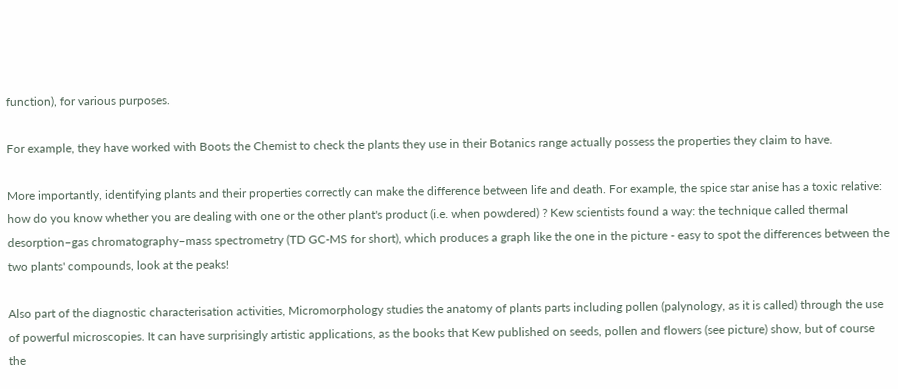function), for various purposes.

For example, they have worked with Boots the Chemist to check the plants they use in their Botanics range actually possess the properties they claim to have.

More importantly, identifying plants and their properties correctly can make the difference between life and death. For example, the spice star anise has a toxic relative: how do you know whether you are dealing with one or the other plant's product (i.e. when powdered) ? Kew scientists found a way: the technique called thermal desorption–gas chromatography–mass spectrometry (TD GC-MS for short), which produces a graph like the one in the picture - easy to spot the differences between the two plants' compounds, look at the peaks!

Also part of the diagnostic characterisation activities, Micromorphology studies the anatomy of plants parts including pollen (palynology, as it is called) through the use of powerful microscopies. It can have surprisingly artistic applications, as the books that Kew published on seeds, pollen and flowers (see picture) show, but of course the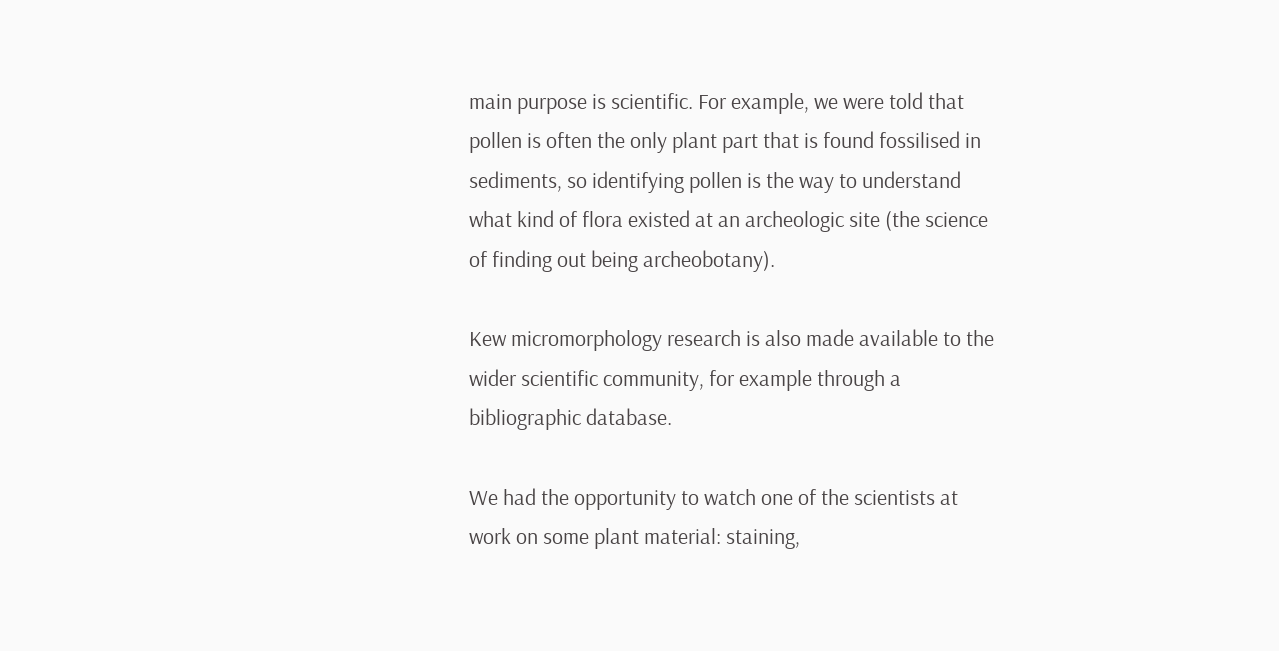main purpose is scientific. For example, we were told that pollen is often the only plant part that is found fossilised in sediments, so identifying pollen is the way to understand what kind of flora existed at an archeologic site (the science of finding out being archeobotany).

Kew micromorphology research is also made available to the wider scientific community, for example through a bibliographic database.

We had the opportunity to watch one of the scientists at work on some plant material: staining,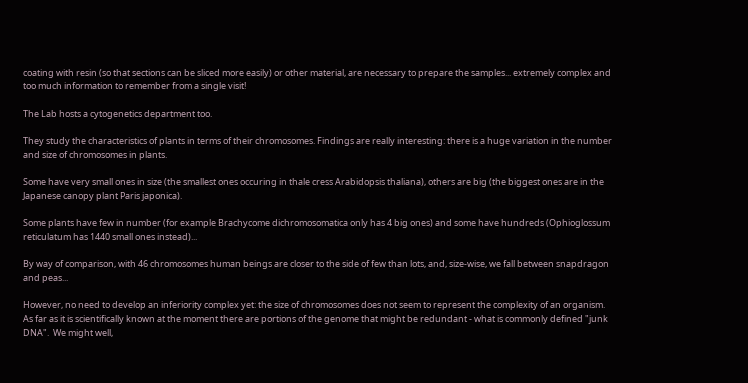coating with resin (so that sections can be sliced more easily) or other material, are necessary to prepare the samples... extremely complex and too much information to remember from a single visit!

The Lab hosts a cytogenetics department too.

They study the characteristics of plants in terms of their chromosomes. Findings are really interesting: there is a huge variation in the number and size of chromosomes in plants.

Some have very small ones in size (the smallest ones occuring in thale cress Arabidopsis thaliana), others are big (the biggest ones are in the Japanese canopy plant Paris japonica).

Some plants have few in number (for example Brachycome dichromosomatica only has 4 big ones) and some have hundreds (Ophioglossum reticulatum has 1440 small ones instead)...

By way of comparison, with 46 chromosomes human beings are closer to the side of few than lots, and, size-wise, we fall between snapdragon and peas...

However, no need to develop an inferiority complex yet: the size of chromosomes does not seem to represent the complexity of an organism. As far as it is scientifically known at the moment there are portions of the genome that might be redundant - what is commonly defined "junk DNA".  We might well,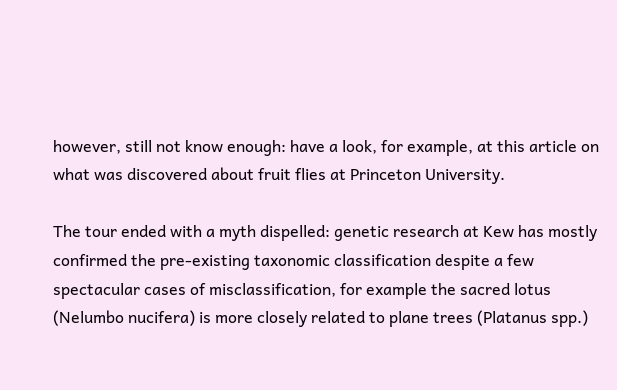however, still not know enough: have a look, for example, at this article on what was discovered about fruit flies at Princeton University.

The tour ended with a myth dispelled: genetic research at Kew has mostly confirmed the pre-existing taxonomic classification despite a few spectacular cases of misclassification, for example the sacred lotus (Nelumbo nucifera) is more closely related to plane trees (Platanus spp.)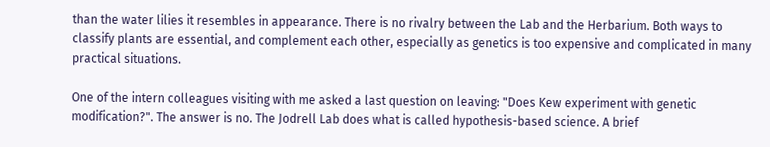than the water lilies it resembles in appearance. There is no rivalry between the Lab and the Herbarium. Both ways to classify plants are essential, and complement each other, especially as genetics is too expensive and complicated in many practical situations.

One of the intern colleagues visiting with me asked a last question on leaving: "Does Kew experiment with genetic modification?". The answer is no. The Jodrell Lab does what is called hypothesis-based science. A brief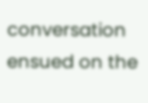conversation ensued on the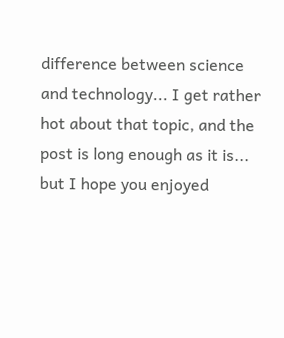difference between science and technology... I get rather hot about that topic, and the post is long enough as it is... but I hope you enjoyed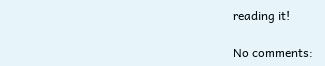reading it!

No comments: